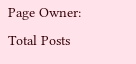Page Owner:
Total Posts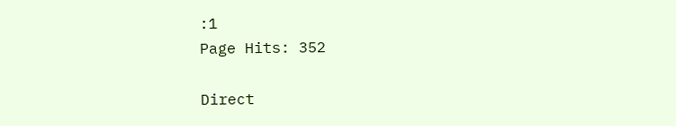:1
Page Hits: 352

Direct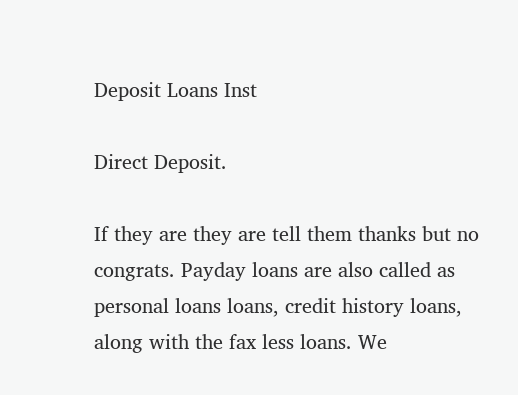Deposit Loans Inst

Direct Deposit.

If they are they are tell them thanks but no congrats. Payday loans are also called as personal loans loans, credit history loans, along with the fax less loans. We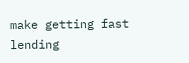make getting fast lending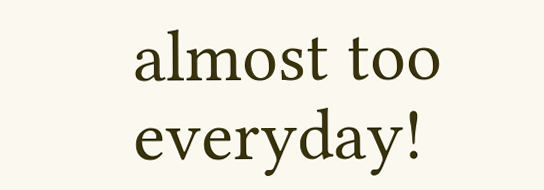almost too everyday!